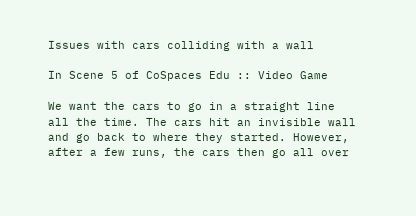Issues with cars colliding with a wall

In Scene 5 of CoSpaces Edu :: Video Game

We want the cars to go in a straight line all the time. The cars hit an invisible wall and go back to where they started. However, after a few runs, the cars then go all over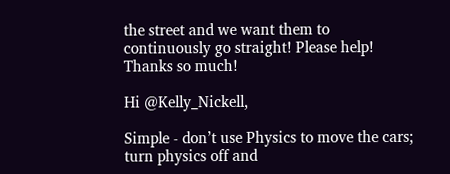the street and we want them to continuously go straight! Please help! Thanks so much!

Hi @Kelly_Nickell,

Simple - don’t use Physics to move the cars; turn physics off and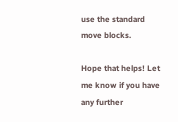use the standard move blocks.

Hope that helps! Let me know if you have any further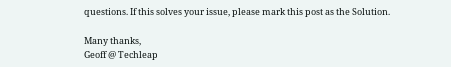questions. If this solves your issue, please mark this post as the Solution.

Many thanks,
Geoff @ Techleap